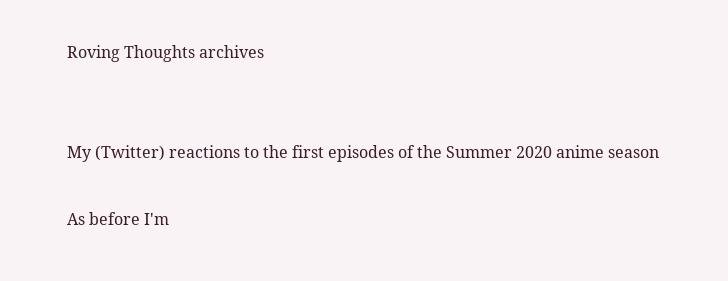Roving Thoughts archives


My (Twitter) reactions to the first episodes of the Summer 2020 anime season

As before I'm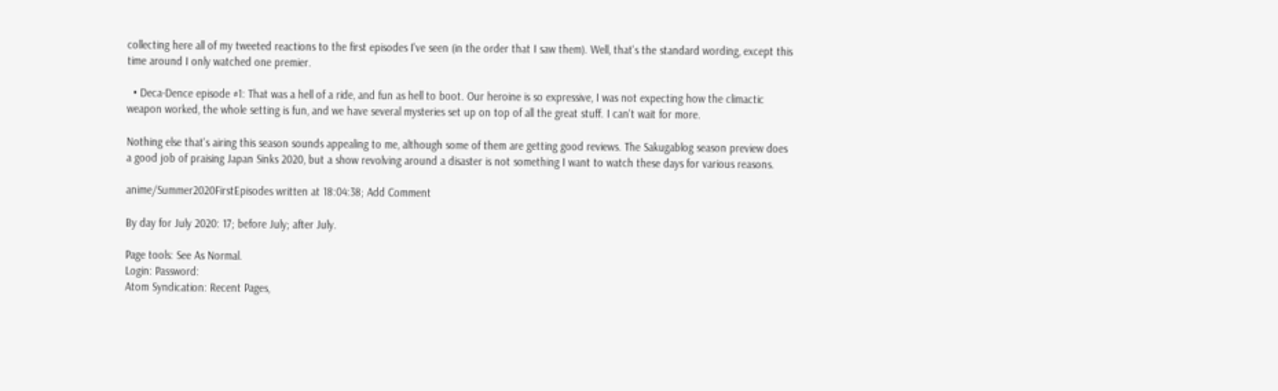collecting here all of my tweeted reactions to the first episodes I've seen (in the order that I saw them). Well, that's the standard wording, except this time around I only watched one premier.

  • Deca-Dence episode #1: That was a hell of a ride, and fun as hell to boot. Our heroine is so expressive, I was not expecting how the climactic weapon worked, the whole setting is fun, and we have several mysteries set up on top of all the great stuff. I can't wait for more.

Nothing else that's airing this season sounds appealing to me, although some of them are getting good reviews. The Sakugablog season preview does a good job of praising Japan Sinks 2020, but a show revolving around a disaster is not something I want to watch these days for various reasons.

anime/Summer2020FirstEpisodes written at 18:04:38; Add Comment

By day for July 2020: 17; before July; after July.

Page tools: See As Normal.
Login: Password:
Atom Syndication: Recent Pages,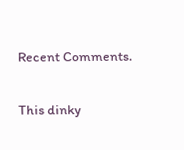Recent Comments.

This dinky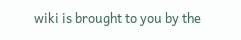wiki is brought to you by the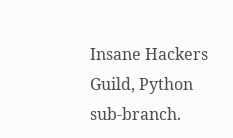Insane Hackers Guild, Python sub-branch.